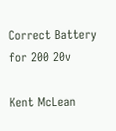Correct Battery for 200 20v

Kent McLean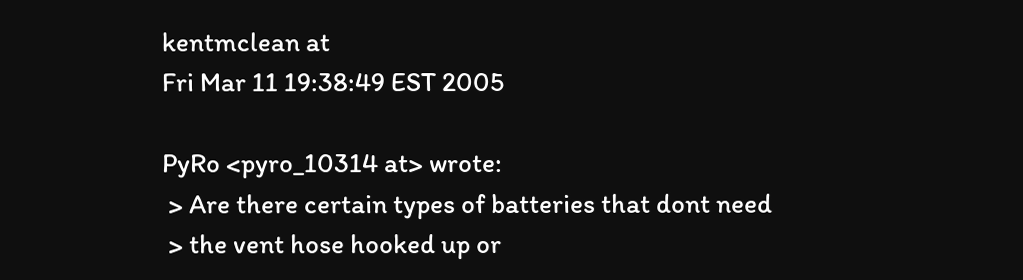kentmclean at
Fri Mar 11 19:38:49 EST 2005

PyRo <pyro_10314 at> wrote:
 > Are there certain types of batteries that dont need
 > the vent hose hooked up or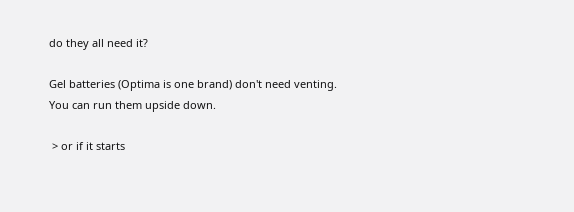do they all need it?

Gel batteries (Optima is one brand) don't need venting.
You can run them upside down.

 > or if it starts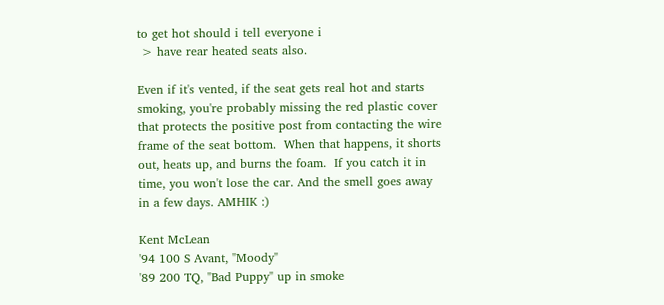to get hot should i tell everyone i
 > have rear heated seats also.

Even if it's vented, if the seat gets real hot and starts
smoking, you're probably missing the red plastic cover
that protects the positive post from contacting the wire
frame of the seat bottom.  When that happens, it shorts
out, heats up, and burns the foam.  If you catch it in
time, you won't lose the car. And the smell goes away
in a few days. AMHIK :)

Kent McLean
'94 100 S Avant, "Moody"
'89 200 TQ, "Bad Puppy" up in smoke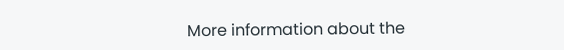More information about the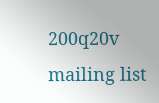200q20v mailing list